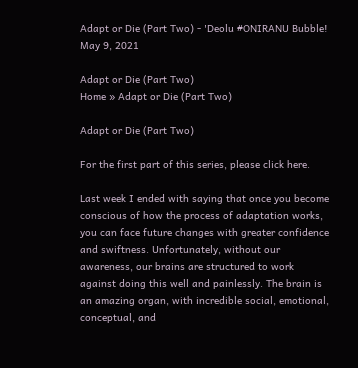Adapt or Die (Part Two) - 'Deolu #ONIRANU Bubble!
May 9, 2021

Adapt or Die (Part Two)
Home » Adapt or Die (Part Two)

Adapt or Die (Part Two)

For the first part of this series, please click here.

Last week I ended with saying that once you become conscious of how the process of adaptation works, you can face future changes with greater confidence and swiftness. Unfortunately, without our awareness, our brains are structured to work against doing this well and painlessly. The brain is an amazing organ, with incredible social, emotional, conceptual, and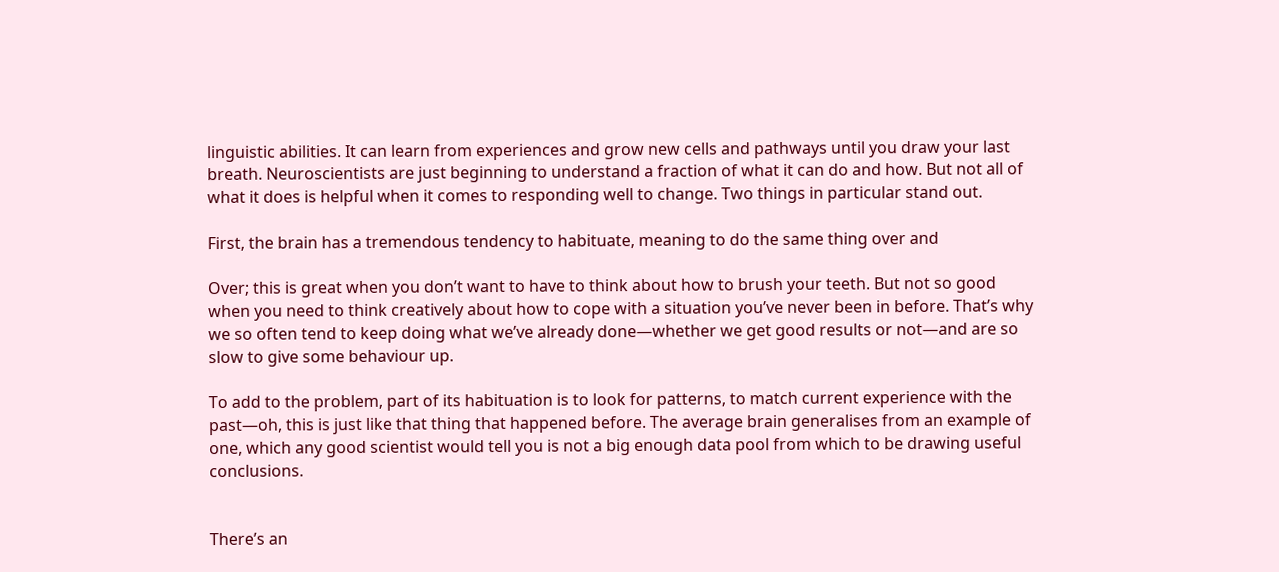linguistic abilities. It can learn from experiences and grow new cells and pathways until you draw your last breath. Neuroscientists are just beginning to understand a fraction of what it can do and how. But not all of what it does is helpful when it comes to responding well to change. Two things in particular stand out.

First, the brain has a tremendous tendency to habituate, meaning to do the same thing over and

Over; this is great when you don’t want to have to think about how to brush your teeth. But not so good when you need to think creatively about how to cope with a situation you’ve never been in before. That’s why we so often tend to keep doing what we’ve already done—whether we get good results or not—and are so slow to give some behaviour up.

To add to the problem, part of its habituation is to look for patterns, to match current experience with the past—oh, this is just like that thing that happened before. The average brain generalises from an example of one, which any good scientist would tell you is not a big enough data pool from which to be drawing useful conclusions.


There’s an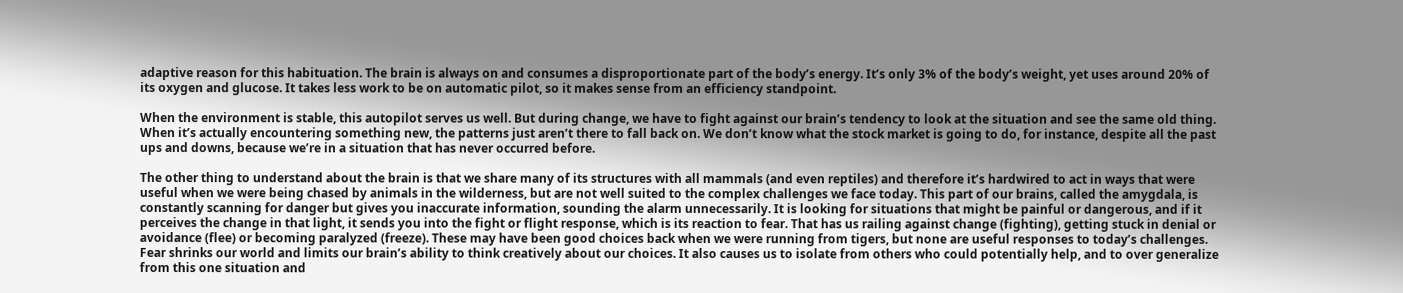adaptive reason for this habituation. The brain is always on and consumes a disproportionate part of the body’s energy. It’s only 3% of the body’s weight, yet uses around 20% of its oxygen and glucose. It takes less work to be on automatic pilot, so it makes sense from an efficiency standpoint.

When the environment is stable, this autopilot serves us well. But during change, we have to fight against our brain’s tendency to look at the situation and see the same old thing. When it’s actually encountering something new, the patterns just aren’t there to fall back on. We don’t know what the stock market is going to do, for instance, despite all the past ups and downs, because we’re in a situation that has never occurred before.

The other thing to understand about the brain is that we share many of its structures with all mammals (and even reptiles) and therefore it’s hardwired to act in ways that were useful when we were being chased by animals in the wilderness, but are not well suited to the complex challenges we face today. This part of our brains, called the amygdala, is constantly scanning for danger but gives you inaccurate information, sounding the alarm unnecessarily. It is looking for situations that might be painful or dangerous, and if it perceives the change in that light, it sends you into the fight or flight response, which is its reaction to fear. That has us railing against change (fighting), getting stuck in denial or avoidance (flee) or becoming paralyzed (freeze). These may have been good choices back when we were running from tigers, but none are useful responses to today’s challenges. Fear shrinks our world and limits our brain’s ability to think creatively about our choices. It also causes us to isolate from others who could potentially help, and to over generalize from this one situation and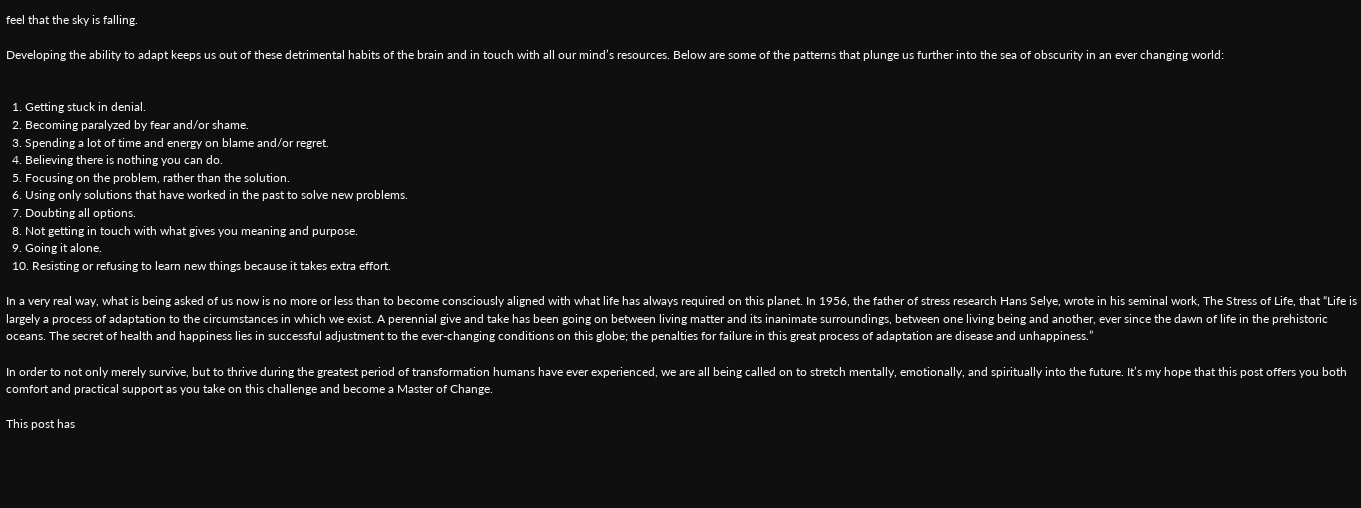feel that the sky is falling.

Developing the ability to adapt keeps us out of these detrimental habits of the brain and in touch with all our mind’s resources. Below are some of the patterns that plunge us further into the sea of obscurity in an ever changing world:


  1. Getting stuck in denial.
  2. Becoming paralyzed by fear and/or shame.
  3. Spending a lot of time and energy on blame and/or regret.
  4. Believing there is nothing you can do.
  5. Focusing on the problem, rather than the solution.
  6. Using only solutions that have worked in the past to solve new problems.
  7. Doubting all options.
  8. Not getting in touch with what gives you meaning and purpose.
  9. Going it alone.
  10. Resisting or refusing to learn new things because it takes extra effort.

In a very real way, what is being asked of us now is no more or less than to become consciously aligned with what life has always required on this planet. In 1956, the father of stress research Hans Selye, wrote in his seminal work, The Stress of Life, that “Life is largely a process of adaptation to the circumstances in which we exist. A perennial give and take has been going on between living matter and its inanimate surroundings, between one living being and another, ever since the dawn of life in the prehistoric oceans. The secret of health and happiness lies in successful adjustment to the ever-changing conditions on this globe; the penalties for failure in this great process of adaptation are disease and unhappiness.”

In order to not only merely survive, but to thrive during the greatest period of transformation humans have ever experienced, we are all being called on to stretch mentally, emotionally, and spiritually into the future. It’s my hope that this post offers you both comfort and practical support as you take on this challenge and become a Master of Change.

This post has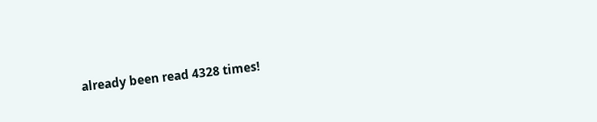already been read 4328 times!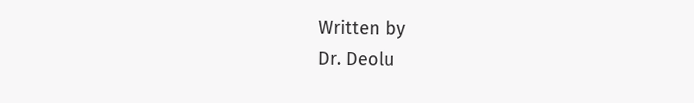Written by
Dr. Deolu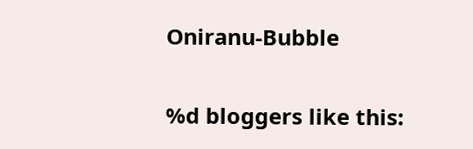Oniranu-Bubble


%d bloggers like this: